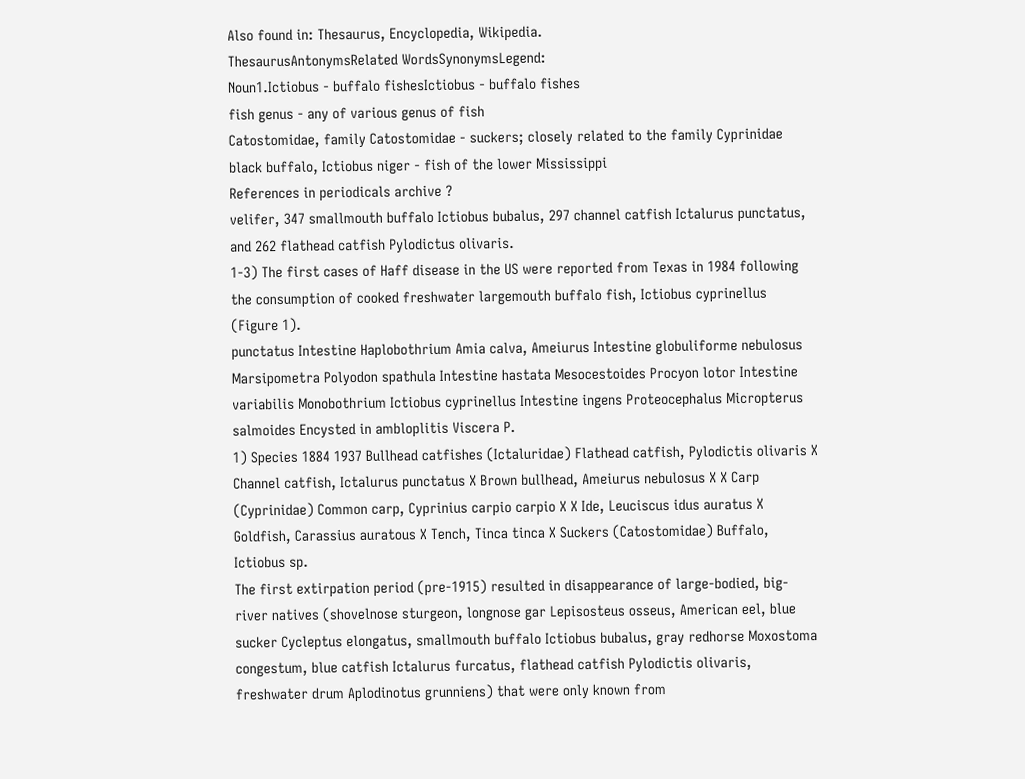Also found in: Thesaurus, Encyclopedia, Wikipedia.
ThesaurusAntonymsRelated WordsSynonymsLegend:
Noun1.Ictiobus - buffalo fishesIctiobus - buffalo fishes
fish genus - any of various genus of fish
Catostomidae, family Catostomidae - suckers; closely related to the family Cyprinidae
black buffalo, Ictiobus niger - fish of the lower Mississippi
References in periodicals archive ?
velifer, 347 smallmouth buffalo Ictiobus bubalus, 297 channel catfish Ictalurus punctatus, and 262 flathead catfish Pylodictus olivaris.
1-3) The first cases of Haff disease in the US were reported from Texas in 1984 following the consumption of cooked freshwater largemouth buffalo fish, Ictiobus cyprinellus (Figure 1).
punctatus Intestine Haplobothrium Amia calva, Ameiurus Intestine globuliforme nebulosus Marsipometra Polyodon spathula Intestine hastata Mesocestoides Procyon lotor Intestine variabilis Monobothrium Ictiobus cyprinellus Intestine ingens Proteocephalus Micropterus salmoides Encysted in ambloplitis Viscera P.
1) Species 1884 1937 Bullhead catfishes (Ictaluridae) Flathead catfish, Pylodictis olivaris X Channel catfish, Ictalurus punctatus X Brown bullhead, Ameiurus nebulosus X X Carp (Cyprinidae) Common carp, Cyprinius carpio carpio X X Ide, Leuciscus idus auratus X Goldfish, Carassius auratous X Tench, Tinca tinca X Suckers (Catostomidae) Buffalo, Ictiobus sp.
The first extirpation period (pre-1915) resulted in disappearance of large-bodied, big-river natives (shovelnose sturgeon, longnose gar Lepisosteus osseus, American eel, blue sucker Cycleptus elongatus, smallmouth buffalo Ictiobus bubalus, gray redhorse Moxostoma congestum, blue catfish Ictalurus furcatus, flathead catfish Pylodictis olivaris, freshwater drum Aplodinotus grunniens) that were only known from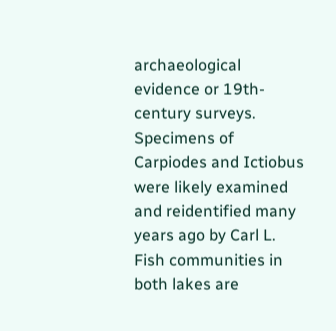archaeological evidence or 19th-century surveys.
Specimens of Carpiodes and Ictiobus were likely examined and reidentified many years ago by Carl L.
Fish communities in both lakes are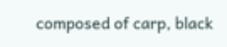composed of carp, black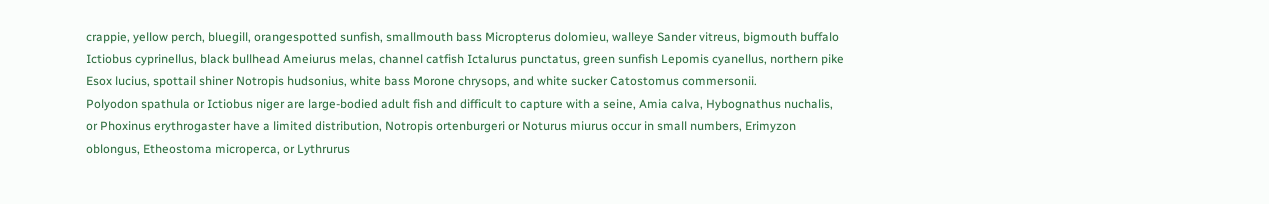crappie, yellow perch, bluegill, orangespotted sunfish, smallmouth bass Micropterus dolomieu, walleye Sander vitreus, bigmouth buffalo Ictiobus cyprinellus, black bullhead Ameiurus melas, channel catfish Ictalurus punctatus, green sunfish Lepomis cyanellus, northern pike Esox lucius, spottail shiner Notropis hudsonius, white bass Morone chrysops, and white sucker Catostomus commersonii.
Polyodon spathula or Ictiobus niger are large-bodied adult fish and difficult to capture with a seine, Amia calva, Hybognathus nuchalis, or Phoxinus erythrogaster have a limited distribution, Notropis ortenburgeri or Noturus miurus occur in small numbers, Erimyzon oblongus, Etheostoma microperca, or Lythrurus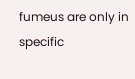fumeus are only in specific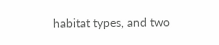habitat types, and two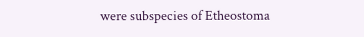were subspecies of Etheostoma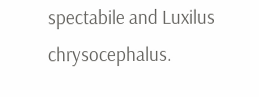spectabile and Luxilus chrysocephalus.